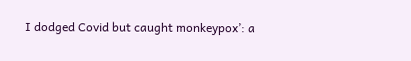I dodged Covid but caught monkeypox’: a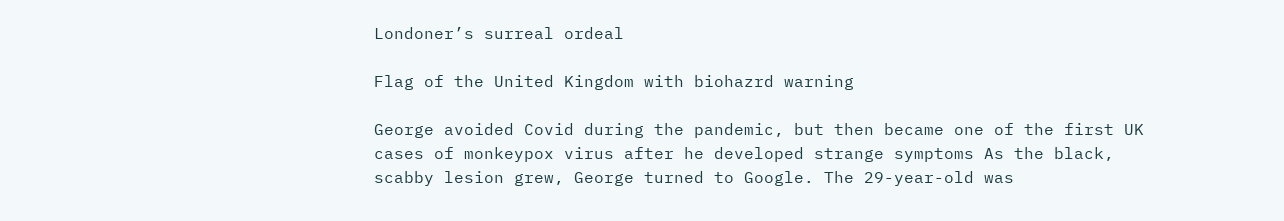Londoner’s surreal ordeal

Flag of the United Kingdom with biohazrd warning

George avoided Covid during the pandemic, but then became one of the first UK cases of monkeypox virus after he developed strange symptoms As the black, scabby lesion grew, George turned to Google. The 29-year-old was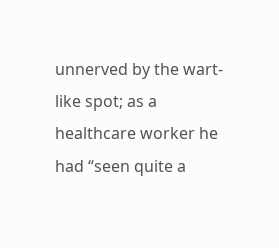unnerved by the wart-like spot; as a healthcare worker he had “seen quite a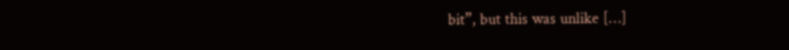bit”, but this was unlike […]